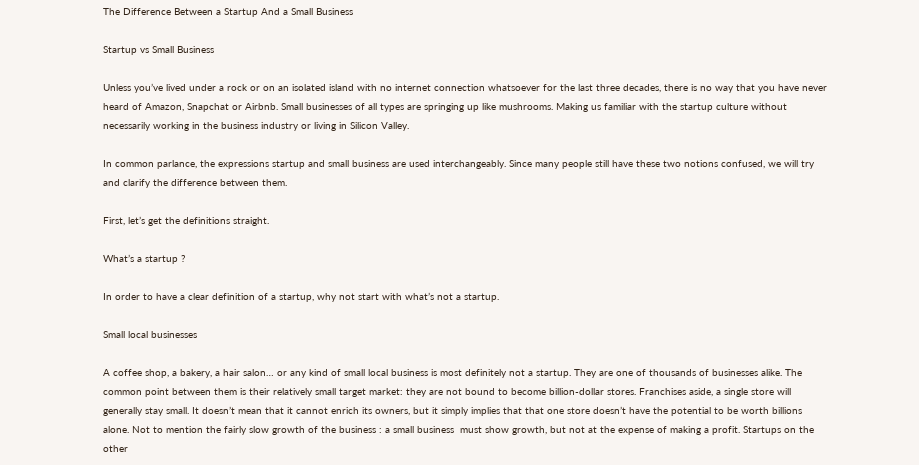The Difference Between a Startup And a Small Business

Startup vs Small Business

Unless you’ve lived under a rock or on an isolated island with no internet connection whatsoever for the last three decades, there is no way that you have never heard of Amazon, Snapchat or Airbnb. Small businesses of all types are springing up like mushrooms. Making us familiar with the startup culture without necessarily working in the business industry or living in Silicon Valley.

In common parlance, the expressions startup and small business are used interchangeably. Since many people still have these two notions confused, we will try and clarify the difference between them.

First, let’s get the definitions straight.

What’s a startup ?

In order to have a clear definition of a startup, why not start with what’s not a startup.

Small local businesses

A coffee shop, a bakery, a hair salon… or any kind of small local business is most definitely not a startup. They are one of thousands of businesses alike. The common point between them is their relatively small target market: they are not bound to become billion-dollar stores. Franchises aside, a single store will generally stay small. It doesn’t mean that it cannot enrich its owners, but it simply implies that that one store doesn’t have the potential to be worth billions alone. Not to mention the fairly slow growth of the business : a small business  must show growth, but not at the expense of making a profit. Startups on the other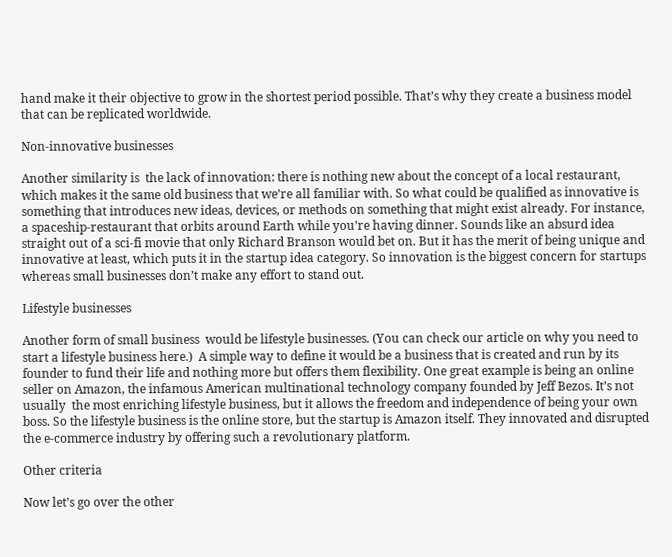hand make it their objective to grow in the shortest period possible. That’s why they create a business model that can be replicated worldwide.

Non-innovative businesses

Another similarity is  the lack of innovation: there is nothing new about the concept of a local restaurant, which makes it the same old business that we’re all familiar with. So what could be qualified as innovative is something that introduces new ideas, devices, or methods on something that might exist already. For instance, a spaceship-restaurant that orbits around Earth while you’re having dinner. Sounds like an absurd idea straight out of a sci-fi movie that only Richard Branson would bet on. But it has the merit of being unique and innovative at least, which puts it in the startup idea category. So innovation is the biggest concern for startups whereas small businesses don’t make any effort to stand out.

Lifestyle businesses

Another form of small business  would be lifestyle businesses. (You can check our article on why you need to start a lifestyle business here.)  A simple way to define it would be a business that is created and run by its founder to fund their life and nothing more but offers them flexibility. One great example is being an online seller on Amazon, the infamous American multinational technology company founded by Jeff Bezos. It’s not usually  the most enriching lifestyle business, but it allows the freedom and independence of being your own boss. So the lifestyle business is the online store, but the startup is Amazon itself. They innovated and disrupted the e-commerce industry by offering such a revolutionary platform.

Other criteria

Now let’s go over the other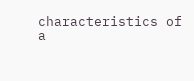characteristics of a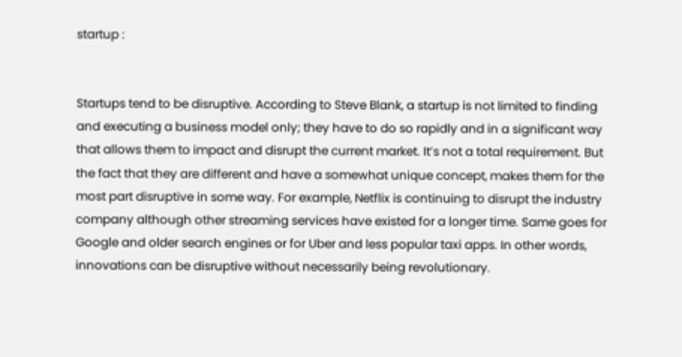startup :


Startups tend to be disruptive. According to Steve Blank, a startup is not limited to finding and executing a business model only; they have to do so rapidly and in a significant way that allows them to impact and disrupt the current market. It’s not a total requirement. But the fact that they are different and have a somewhat unique concept, makes them for the most part disruptive in some way. For example, Netflix is continuing to disrupt the industry company although other streaming services have existed for a longer time. Same goes for Google and older search engines or for Uber and less popular taxi apps. In other words, innovations can be disruptive without necessarily being revolutionary.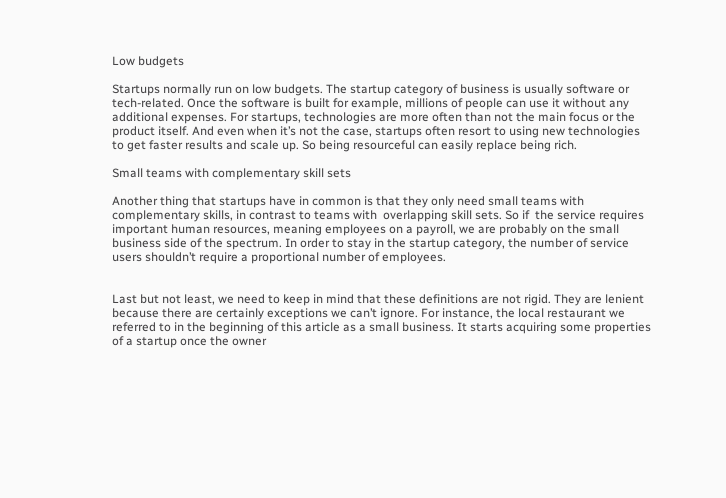Low budgets

Startups normally run on low budgets. The startup category of business is usually software or tech-related. Once the software is built for example, millions of people can use it without any additional expenses. For startups, technologies are more often than not the main focus or the product itself. And even when it’s not the case, startups often resort to using new technologies to get faster results and scale up. So being resourceful can easily replace being rich.

Small teams with complementary skill sets

Another thing that startups have in common is that they only need small teams with complementary skills, in contrast to teams with  overlapping skill sets. So if  the service requires important human resources, meaning employees on a payroll, we are probably on the small business side of the spectrum. In order to stay in the startup category, the number of service users shouldn’t require a proportional number of employees.


Last but not least, we need to keep in mind that these definitions are not rigid. They are lenient because there are certainly exceptions we can’t ignore. For instance, the local restaurant we referred to in the beginning of this article as a small business. It starts acquiring some properties of a startup once the owner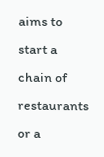aims to start a chain of restaurants or a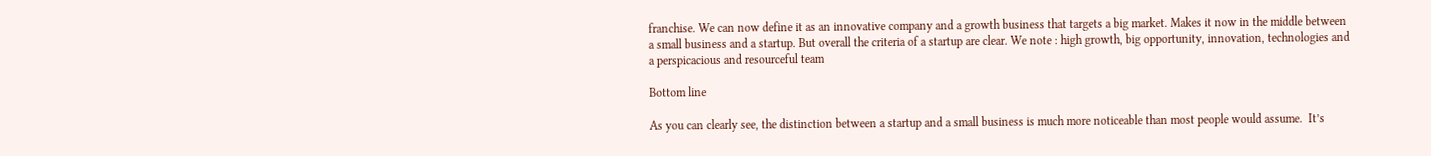franchise. We can now define it as an innovative company and a growth business that targets a big market. Makes it now in the middle between a small business and a startup. But overall the criteria of a startup are clear. We note : high growth, big opportunity, innovation, technologies and a perspicacious and resourceful team

Bottom line

As you can clearly see, the distinction between a startup and a small business is much more noticeable than most people would assume.  It’s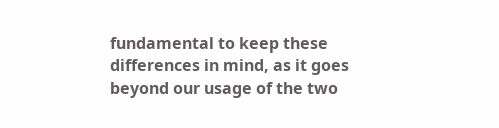fundamental to keep these differences in mind, as it goes beyond our usage of the two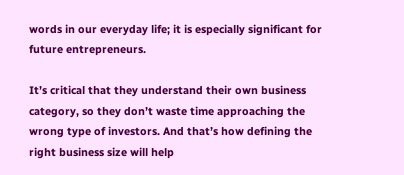words in our everyday life; it is especially significant for future entrepreneurs.

It’s critical that they understand their own business category, so they don’t waste time approaching the wrong type of investors. And that’s how defining the right business size will help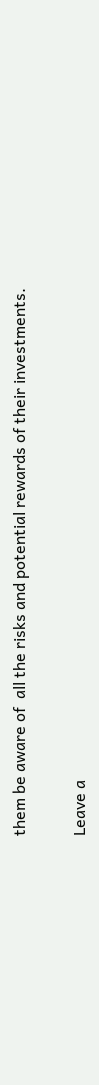them be aware of  all the risks and potential rewards of their investments.

Leave a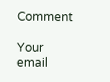Comment

Your email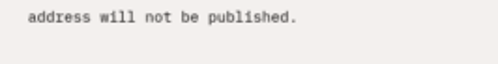address will not be published.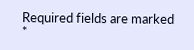Required fields are marked *